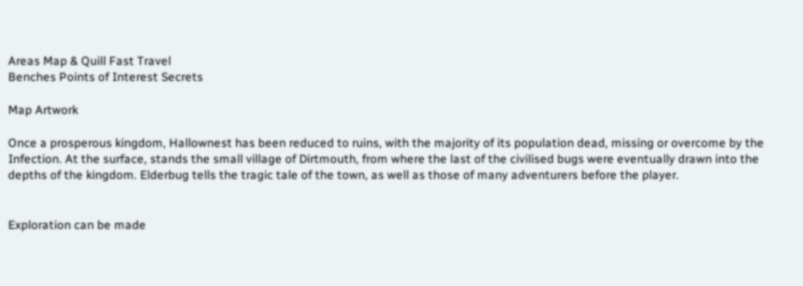Areas Map & Quill Fast Travel
Benches Points of Interest Secrets

Map Artwork

Once a prosperous kingdom, Hallownest has been reduced to ruins, with the majority of its population dead, missing or overcome by the Infection. At the surface, stands the small village of Dirtmouth, from where the last of the civilised bugs were eventually drawn into the depths of the kingdom. Elderbug tells the tragic tale of the town, as well as those of many adventurers before the player.


Exploration can be made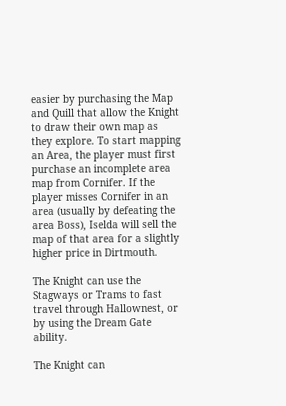easier by purchasing the Map and Quill that allow the Knight to draw their own map as they explore. To start mapping an Area, the player must first purchase an incomplete area map from Cornifer. If the player misses Cornifer in an area (usually by defeating the area Boss), Iselda will sell the map of that area for a slightly higher price in Dirtmouth.

The Knight can use the Stagways or Trams to fast travel through Hallownest, or by using the Dream Gate ability.

The Knight can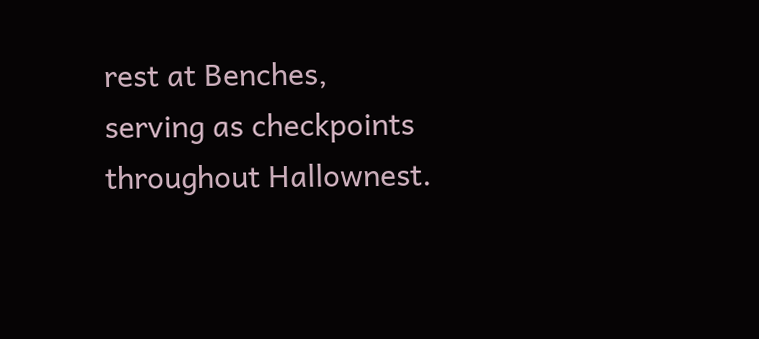rest at Benches, serving as checkpoints throughout Hallownest.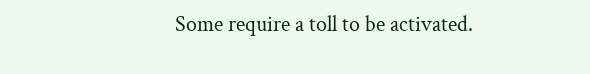Some require a toll to be activated.